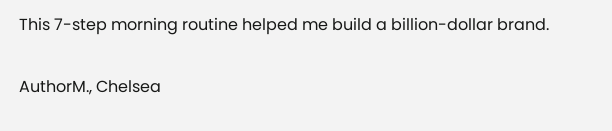This 7-step morning routine helped me build a billion-dollar brand.

AuthorM., Chelsea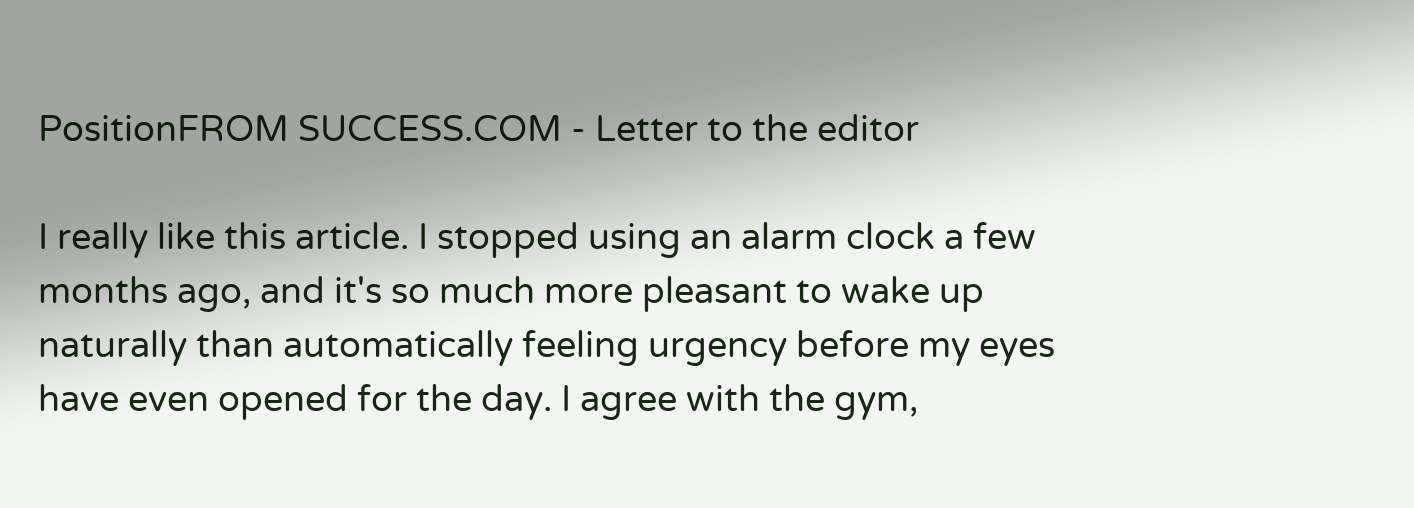PositionFROM SUCCESS.COM - Letter to the editor

I really like this article. I stopped using an alarm clock a few months ago, and it's so much more pleasant to wake up naturally than automatically feeling urgency before my eyes have even opened for the day. I agree with the gym,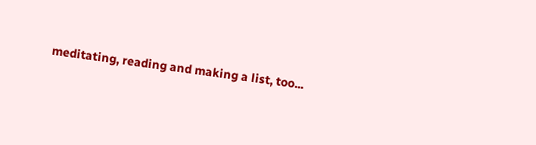meditating, reading and making a list, too...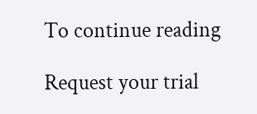To continue reading

Request your trial